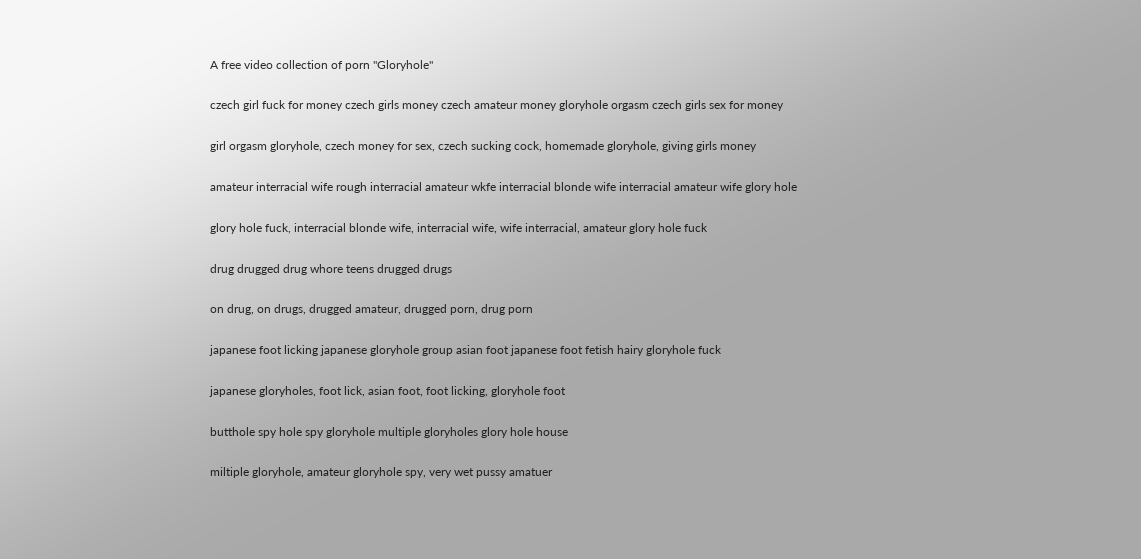A free video collection of porn "Gloryhole"

czech girl fuck for money czech girls money czech amateur money gloryhole orgasm czech girls sex for money

girl orgasm gloryhole, czech money for sex, czech sucking cock, homemade gloryhole, giving girls money

amateur interracial wife rough interracial amateur wkfe interracial blonde wife interracial amateur wife glory hole

glory hole fuck, interracial blonde wife, interracial wife, wife interracial, amateur glory hole fuck

drug drugged drug whore teens drugged drugs

on drug, on drugs, drugged amateur, drugged porn, drug porn

japanese foot licking japanese gloryhole group asian foot japanese foot fetish hairy gloryhole fuck

japanese gloryholes, foot lick, asian foot, foot licking, gloryhole foot

butthole spy hole spy gloryhole multiple gloryholes glory hole house

miltiple gloryhole, amateur gloryhole spy, very wet pussy amatuer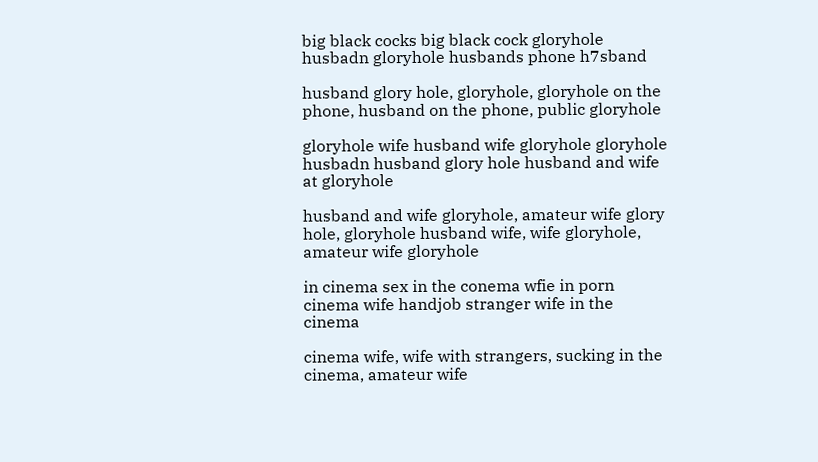big black cocks big black cock gloryhole husbadn gloryhole husbands phone h7sband

husband glory hole, gloryhole, gloryhole on the phone, husband on the phone, public gloryhole

gloryhole wife husband wife gloryhole gloryhole husbadn husband glory hole husband and wife at gloryhole

husband and wife gloryhole, amateur wife glory hole, gloryhole husband wife, wife gloryhole, amateur wife gloryhole

in cinema sex in the conema wfie in porn cinema wife handjob stranger wife in the cinema

cinema wife, wife with strangers, sucking in the cinema, amateur wife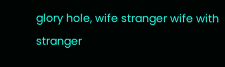glory hole, wife stranger wife with stranger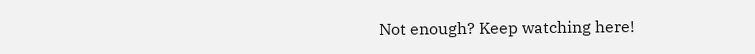Not enough? Keep watching here!